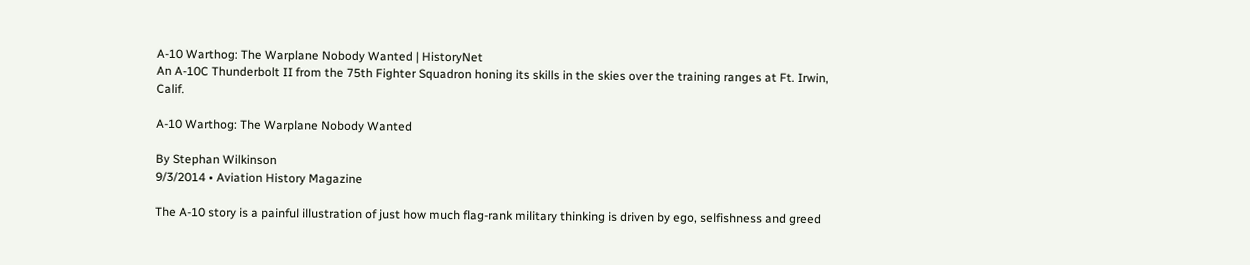A-10 Warthog: The Warplane Nobody Wanted | HistoryNet
An A-10C Thunderbolt II from the 75th Fighter Squadron honing its skills in the skies over the training ranges at Ft. Irwin, Calif.

A-10 Warthog: The Warplane Nobody Wanted

By Stephan Wilkinson
9/3/2014 • Aviation History Magazine

The A-10 story is a painful illustration of just how much flag-rank military thinking is driven by ego, selfishness and greed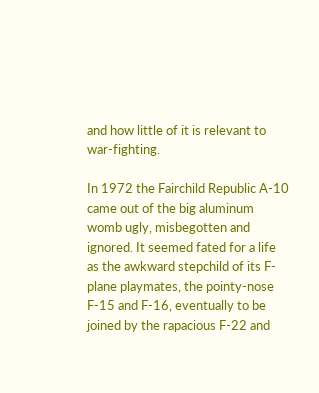and how little of it is relevant to war-fighting.

In 1972 the Fairchild Republic A-10 came out of the big aluminum womb ugly, misbegotten and ignored. It seemed fated for a life as the awkward stepchild of its F-plane playmates, the pointy-nose F-15 and F-16, eventually to be joined by the rapacious F-22 and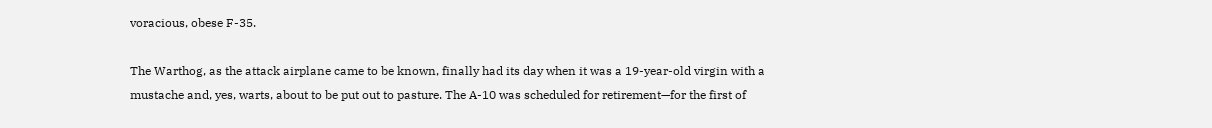voracious, obese F-35.

The Warthog, as the attack airplane came to be known, finally had its day when it was a 19-year-old virgin with a mustache and, yes, warts, about to be put out to pasture. The A-10 was scheduled for retirement—for the first of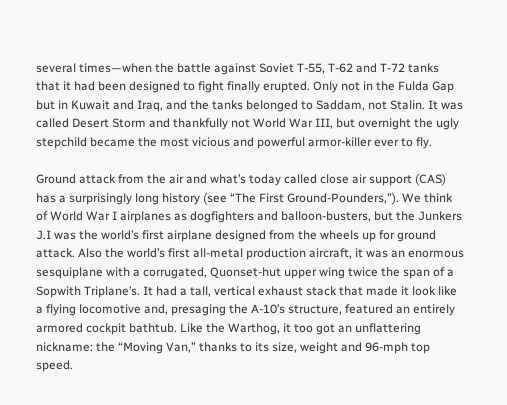several times—when the battle against Soviet T-55, T-62 and T-72 tanks that it had been designed to fight finally erupted. Only not in the Fulda Gap but in Kuwait and Iraq, and the tanks belonged to Saddam, not Stalin. It was called Desert Storm and thankfully not World War III, but overnight the ugly stepchild became the most vicious and powerful armor-killer ever to fly.

Ground attack from the air and what’s today called close air support (CAS) has a surprisingly long history (see “The First Ground-Pounders,”). We think of World War I airplanes as dogfighters and balloon-busters, but the Junkers J.I was the world’s first airplane designed from the wheels up for ground attack. Also the world’s first all-metal production aircraft, it was an enormous sesquiplane with a corrugated, Quonset-hut upper wing twice the span of a Sopwith Triplane’s. It had a tall, vertical exhaust stack that made it look like a flying locomotive and, presaging the A-10’s structure, featured an entirely armored cockpit bathtub. Like the Warthog, it too got an unflattering nickname: the “Moving Van,” thanks to its size, weight and 96-mph top speed.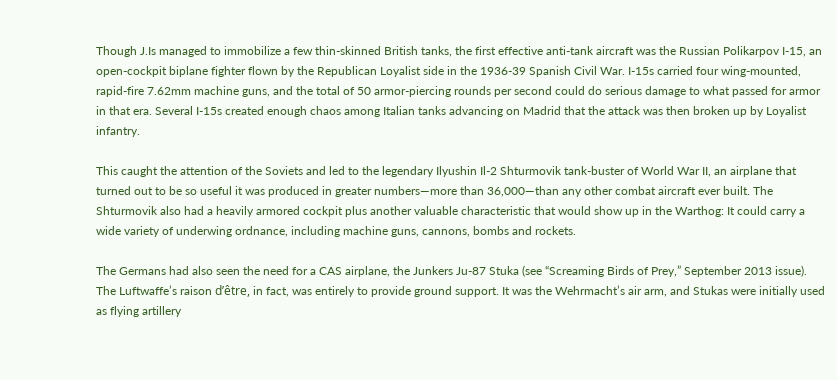Though J.Is managed to immobilize a few thin-skinned British tanks, the first effective anti-tank aircraft was the Russian Polikarpov I-15, an open-cockpit biplane fighter flown by the Republican Loyalist side in the 1936-39 Spanish Civil War. I-15s carried four wing-mounted, rapid-fire 7.62mm machine guns, and the total of 50 armor-piercing rounds per second could do serious damage to what passed for armor in that era. Several I-15s created enough chaos among Italian tanks advancing on Madrid that the attack was then broken up by Loyalist infantry.

This caught the attention of the Soviets and led to the legendary Ilyushin Il-2 Shturmovik tank-buster of World War II, an airplane that turned out to be so useful it was produced in greater numbers—more than 36,000—than any other combat aircraft ever built. The Shturmovik also had a heavily armored cockpit plus another valuable characteristic that would show up in the Warthog: It could carry a wide variety of underwing ordnance, including machine guns, cannons, bombs and rockets.

The Germans had also seen the need for a CAS airplane, the Junkers Ju-87 Stuka (see “Screaming Birds of Prey,” September 2013 issue). The Luftwaffe’s raison d’être, in fact, was entirely to provide ground support. It was the Wehrmacht’s air arm, and Stukas were initially used as flying artillery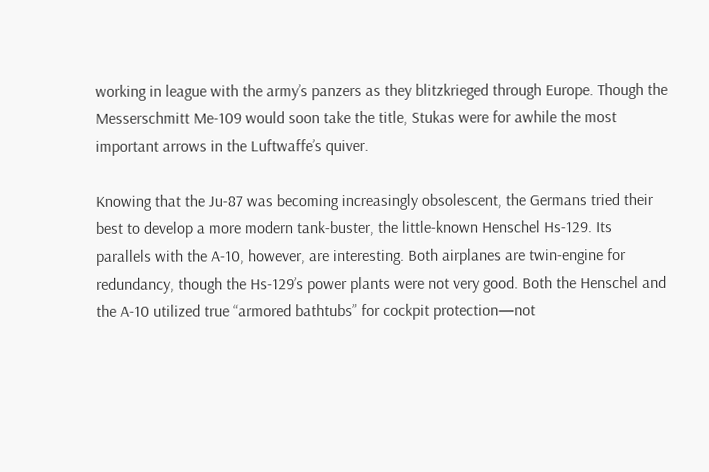working in league with the army’s panzers as they blitzkrieged through Europe. Though the Messerschmitt Me-109 would soon take the title, Stukas were for awhile the most important arrows in the Luftwaffe’s quiver.

Knowing that the Ju-87 was becoming increasingly obsolescent, the Germans tried their best to develop a more modern tank-buster, the little-known Henschel Hs-129. Its parallels with the A-10, however, are interesting. Both airplanes are twin-engine for redundancy, though the Hs-129’s power plants were not very good. Both the Henschel and the A-10 utilized true “armored bathtubs” for cockpit protection—not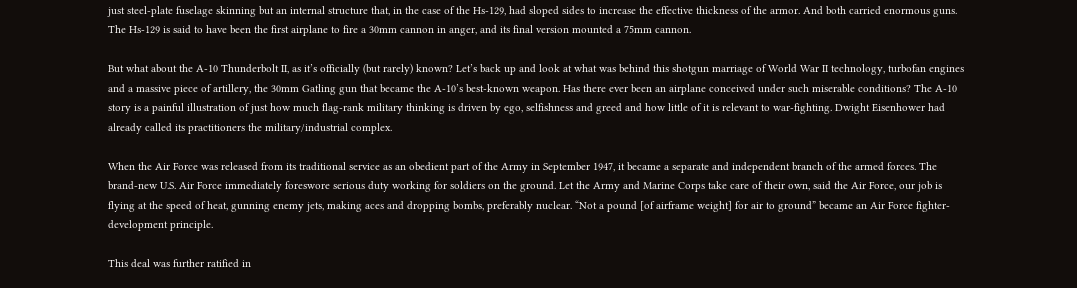just steel-plate fuselage skinning but an internal structure that, in the case of the Hs-129, had sloped sides to increase the effective thickness of the armor. And both carried enormous guns. The Hs-129 is said to have been the first airplane to fire a 30mm cannon in anger, and its final version mounted a 75mm cannon.

But what about the A-10 Thunderbolt II, as it’s officially (but rarely) known? Let’s back up and look at what was behind this shotgun marriage of World War II technology, turbofan engines and a massive piece of artillery, the 30mm Gatling gun that became the A-10’s best-known weapon. Has there ever been an airplane conceived under such miserable conditions? The A-10 story is a painful illustration of just how much flag-rank military thinking is driven by ego, selfishness and greed and how little of it is relevant to war-fighting. Dwight Eisenhower had already called its practitioners the military/industrial complex.

When the Air Force was released from its traditional service as an obedient part of the Army in September 1947, it became a separate and independent branch of the armed forces. The brand-new U.S. Air Force immediately foreswore serious duty working for soldiers on the ground. Let the Army and Marine Corps take care of their own, said the Air Force, our job is flying at the speed of heat, gunning enemy jets, making aces and dropping bombs, preferably nuclear. “Not a pound [of airframe weight] for air to ground” became an Air Force fighter-development principle.

This deal was further ratified in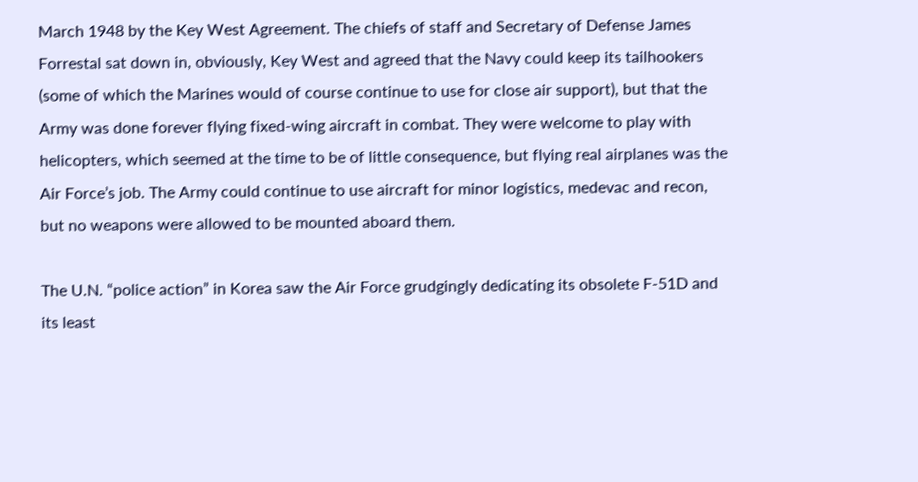March 1948 by the Key West Agreement. The chiefs of staff and Secretary of Defense James Forrestal sat down in, obviously, Key West and agreed that the Navy could keep its tailhookers (some of which the Marines would of course continue to use for close air support), but that the Army was done forever flying fixed-wing aircraft in combat. They were welcome to play with helicopters, which seemed at the time to be of little consequence, but flying real airplanes was the Air Force’s job. The Army could continue to use aircraft for minor logistics, medevac and recon, but no weapons were allowed to be mounted aboard them.

The U.N. “police action” in Korea saw the Air Force grudgingly dedicating its obsolete F-51D and its least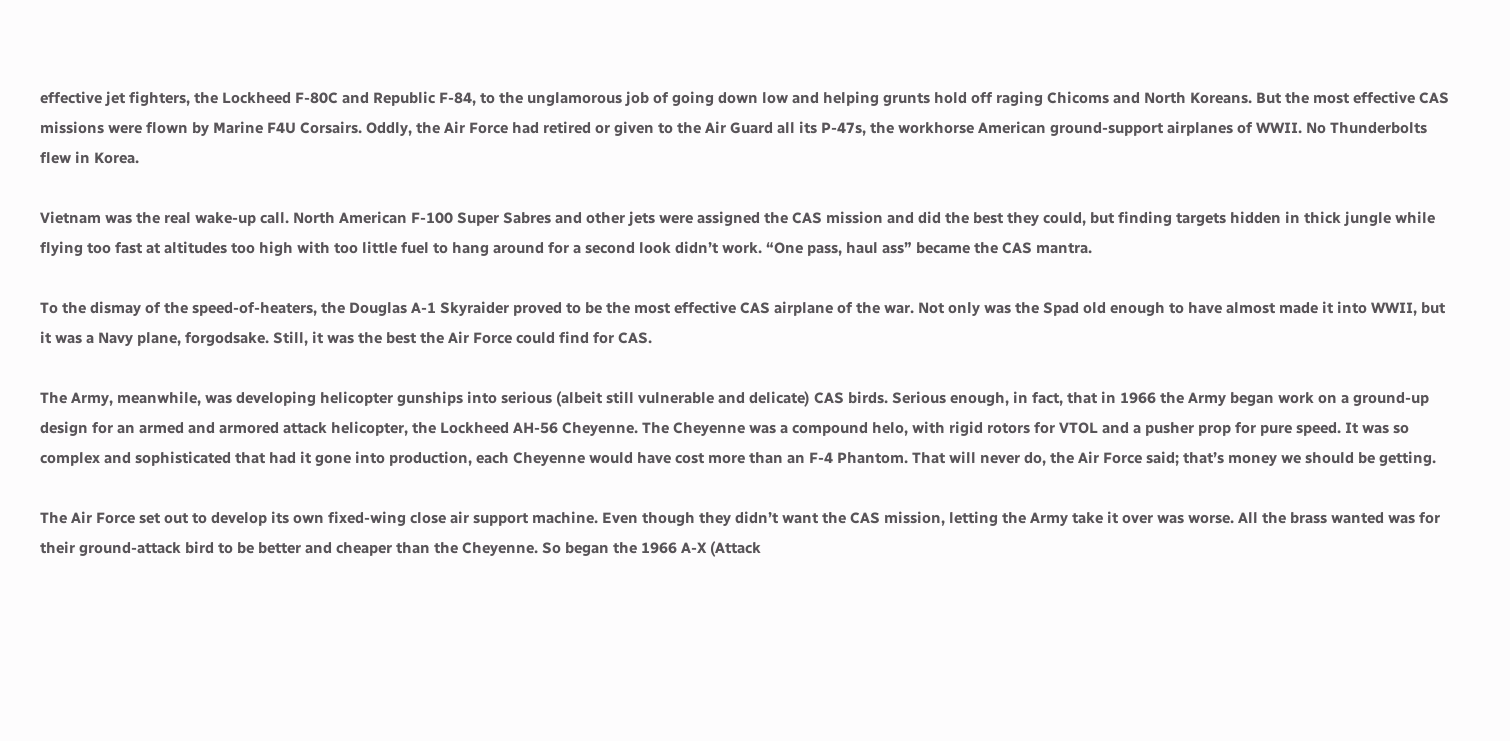effective jet fighters, the Lockheed F-80C and Republic F-84, to the unglamorous job of going down low and helping grunts hold off raging Chicoms and North Koreans. But the most effective CAS missions were flown by Marine F4U Corsairs. Oddly, the Air Force had retired or given to the Air Guard all its P-47s, the workhorse American ground-support airplanes of WWII. No Thunderbolts flew in Korea.

Vietnam was the real wake-up call. North American F-100 Super Sabres and other jets were assigned the CAS mission and did the best they could, but finding targets hidden in thick jungle while flying too fast at altitudes too high with too little fuel to hang around for a second look didn’t work. “One pass, haul ass” became the CAS mantra.

To the dismay of the speed-of-heaters, the Douglas A-1 Skyraider proved to be the most effective CAS airplane of the war. Not only was the Spad old enough to have almost made it into WWII, but it was a Navy plane, forgodsake. Still, it was the best the Air Force could find for CAS.

The Army, meanwhile, was developing helicopter gunships into serious (albeit still vulnerable and delicate) CAS birds. Serious enough, in fact, that in 1966 the Army began work on a ground-up design for an armed and armored attack helicopter, the Lockheed AH-56 Cheyenne. The Cheyenne was a compound helo, with rigid rotors for VTOL and a pusher prop for pure speed. It was so complex and sophisticated that had it gone into production, each Cheyenne would have cost more than an F-4 Phantom. That will never do, the Air Force said; that’s money we should be getting.

The Air Force set out to develop its own fixed-wing close air support machine. Even though they didn’t want the CAS mission, letting the Army take it over was worse. All the brass wanted was for their ground-attack bird to be better and cheaper than the Cheyenne. So began the 1966 A-X (Attack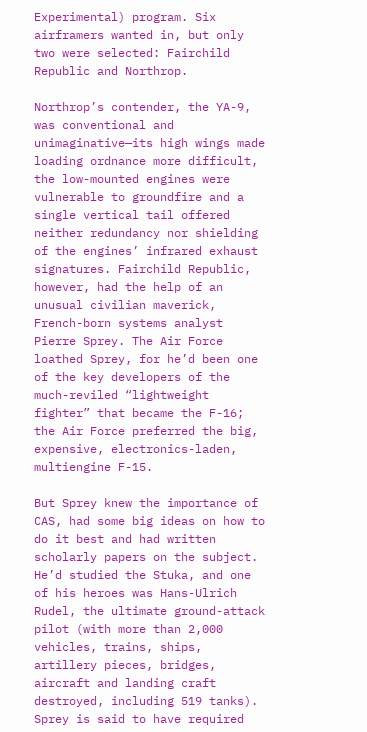Experimental) program. Six airframers wanted in, but only two were selected: Fairchild Republic and Northrop.

Northrop’s contender, the YA-9, was conventional and unimaginative—its high wings made loading ordnance more difficult, the low-mounted engines were vulnerable to groundfire and a single vertical tail offered neither redundancy nor shielding of the engines’ infrared exhaust signatures. Fairchild Republic, however, had the help of an unusual civilian maverick, French-born systems analyst Pierre Sprey. The Air Force loathed Sprey, for he’d been one of the key developers of the much-reviled “lightweight fighter” that became the F-16; the Air Force preferred the big, expensive, electronics-laden, multiengine F-15.

But Sprey knew the importance of CAS, had some big ideas on how to do it best and had written scholarly papers on the subject. He’d studied the Stuka, and one of his heroes was Hans-Ulrich Rudel, the ultimate ground-attack pilot (with more than 2,000 vehicles, trains, ships, artillery pieces, bridges, aircraft and landing craft destroyed, including 519 tanks). Sprey is said to have required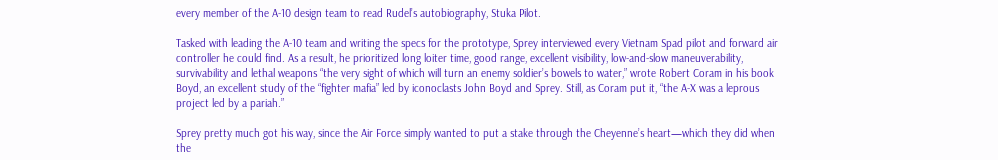every member of the A-10 design team to read Rudel’s autobiography, Stuka Pilot.

Tasked with leading the A-10 team and writing the specs for the prototype, Sprey interviewed every Vietnam Spad pilot and forward air controller he could find. As a result, he prioritized long loiter time, good range, excellent visibility, low-and-slow maneuverability, survivability and lethal weapons “the very sight of which will turn an enemy soldier’s bowels to water,” wrote Robert Coram in his book Boyd, an excellent study of the “fighter mafia” led by iconoclasts John Boyd and Sprey. Still, as Coram put it, “the A-X was a leprous project led by a pariah.”

Sprey pretty much got his way, since the Air Force simply wanted to put a stake through the Cheyenne’s heart—which they did when the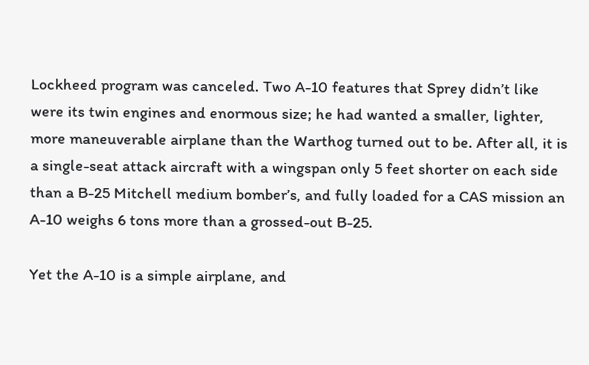Lockheed program was canceled. Two A-10 features that Sprey didn’t like were its twin engines and enormous size; he had wanted a smaller, lighter, more maneuverable airplane than the Warthog turned out to be. After all, it is a single-seat attack aircraft with a wingspan only 5 feet shorter on each side than a B-25 Mitchell medium bomber’s, and fully loaded for a CAS mission an A-10 weighs 6 tons more than a grossed-out B-25.

Yet the A-10 is a simple airplane, and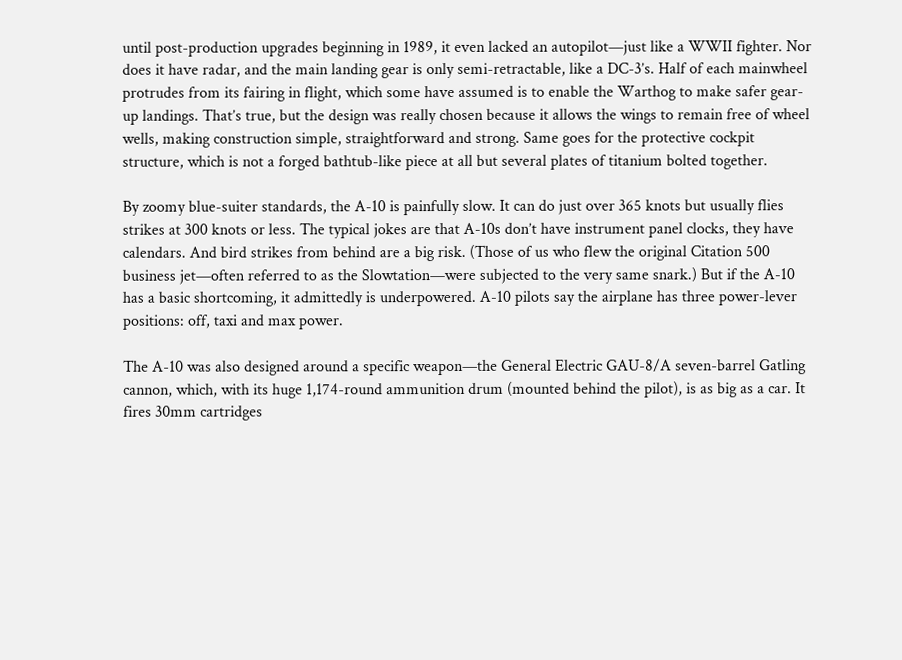until post-production upgrades beginning in 1989, it even lacked an autopilot—just like a WWII fighter. Nor does it have radar, and the main landing gear is only semi-retractable, like a DC-3’s. Half of each mainwheel protrudes from its fairing in flight, which some have assumed is to enable the Warthog to make safer gear-up landings. That’s true, but the design was really chosen because it allows the wings to remain free of wheel wells, making construction simple, straightforward and strong. Same goes for the protective cockpit structure, which is not a forged bathtub-like piece at all but several plates of titanium bolted together.

By zoomy blue-suiter standards, the A-10 is painfully slow. It can do just over 365 knots but usually flies strikes at 300 knots or less. The typical jokes are that A-10s don’t have instrument panel clocks, they have calendars. And bird strikes from behind are a big risk. (Those of us who flew the original Citation 500 business jet—often referred to as the Slowtation—were subjected to the very same snark.) But if the A-10 has a basic shortcoming, it admittedly is underpowered. A-10 pilots say the airplane has three power-lever positions: off, taxi and max power.

The A-10 was also designed around a specific weapon—the General Electric GAU-8/A seven-barrel Gatling cannon, which, with its huge 1,174-round ammunition drum (mounted behind the pilot), is as big as a car. It fires 30mm cartridges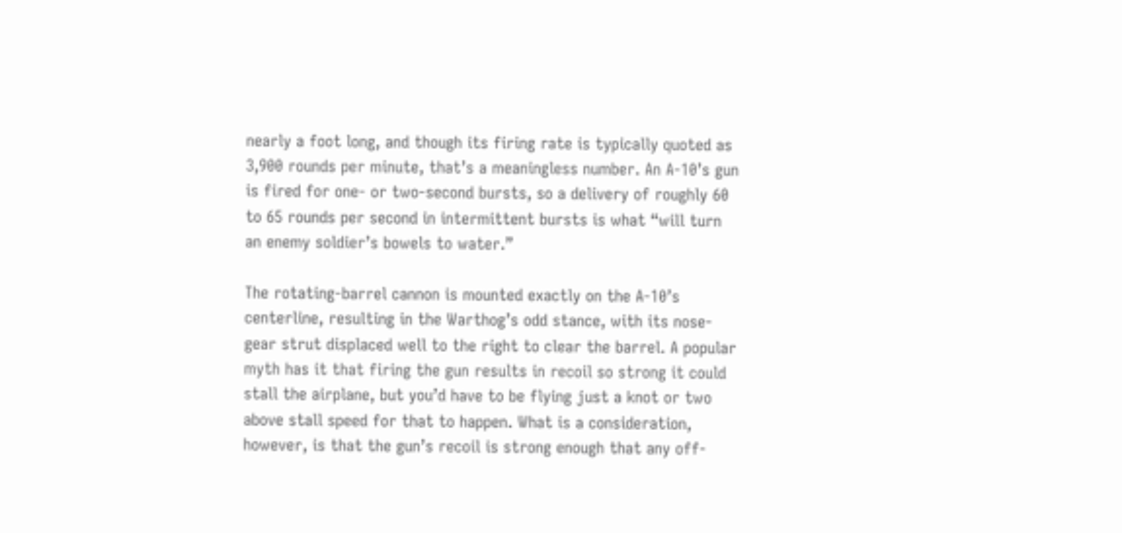nearly a foot long, and though its firing rate is typically quoted as 3,900 rounds per minute, that’s a meaningless number. An A-10’s gun is fired for one- or two-second bursts, so a delivery of roughly 60 to 65 rounds per second in intermittent bursts is what “will turn an enemy soldier’s bowels to water.”

The rotating-barrel cannon is mounted exactly on the A-10’s centerline, resulting in the Warthog’s odd stance, with its nose-gear strut displaced well to the right to clear the barrel. A popular myth has it that firing the gun results in recoil so strong it could stall the airplane, but you’d have to be flying just a knot or two above stall speed for that to happen. What is a consideration, however, is that the gun’s recoil is strong enough that any off-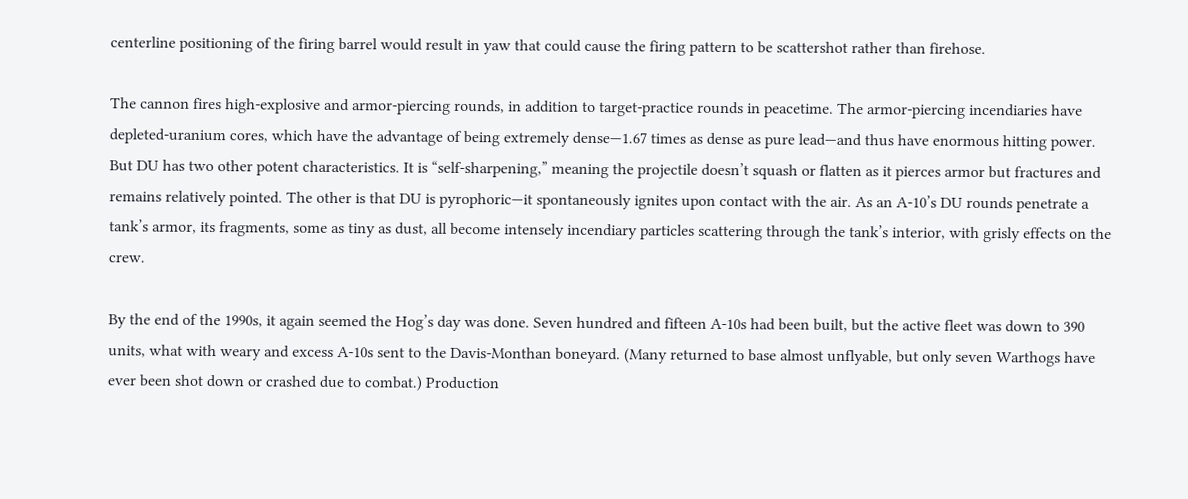centerline positioning of the firing barrel would result in yaw that could cause the firing pattern to be scattershot rather than firehose.

The cannon fires high-explosive and armor-piercing rounds, in addition to target-practice rounds in peacetime. The armor-piercing incendiaries have depleted-uranium cores, which have the advantage of being extremely dense—1.67 times as dense as pure lead—and thus have enormous hitting power. But DU has two other potent characteristics. It is “self-sharpening,” meaning the projectile doesn’t squash or flatten as it pierces armor but fractures and remains relatively pointed. The other is that DU is pyrophoric—it spontaneously ignites upon contact with the air. As an A-10’s DU rounds penetrate a tank’s armor, its fragments, some as tiny as dust, all become intensely incendiary particles scattering through the tank’s interior, with grisly effects on the crew.

By the end of the 1990s, it again seemed the Hog’s day was done. Seven hundred and fifteen A-10s had been built, but the active fleet was down to 390 units, what with weary and excess A-10s sent to the Davis-Monthan boneyard. (Many returned to base almost unflyable, but only seven Warthogs have ever been shot down or crashed due to combat.) Production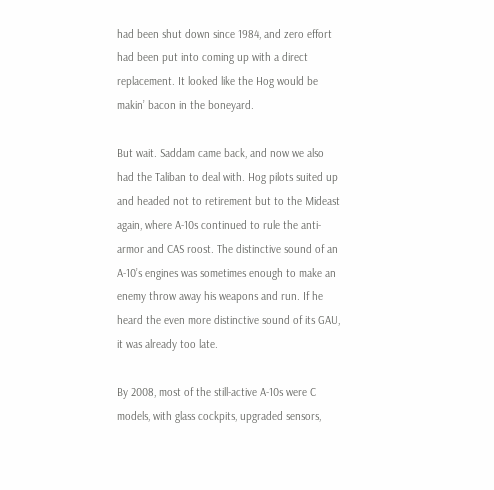had been shut down since 1984, and zero effort had been put into coming up with a direct replacement. It looked like the Hog would be makin’ bacon in the boneyard.

But wait. Saddam came back, and now we also had the Taliban to deal with. Hog pilots suited up and headed not to retirement but to the Mideast again, where A-10s continued to rule the anti-armor and CAS roost. The distinctive sound of an A-10’s engines was sometimes enough to make an enemy throw away his weapons and run. If he heard the even more distinctive sound of its GAU, it was already too late.

By 2008, most of the still-active A-10s were C models, with glass cockpits, upgraded sensors,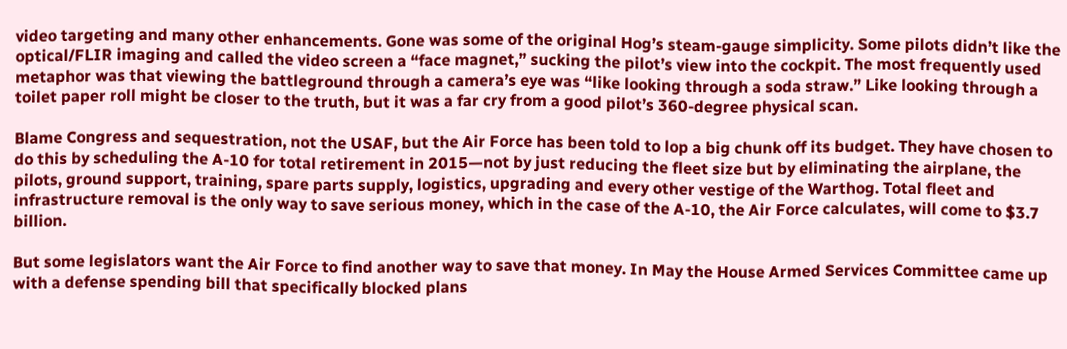video targeting and many other enhancements. Gone was some of the original Hog’s steam-gauge simplicity. Some pilots didn’t like the optical/FLIR imaging and called the video screen a “face magnet,” sucking the pilot’s view into the cockpit. The most frequently used metaphor was that viewing the battleground through a camera’s eye was “like looking through a soda straw.” Like looking through a toilet paper roll might be closer to the truth, but it was a far cry from a good pilot’s 360-degree physical scan.

Blame Congress and sequestration, not the USAF, but the Air Force has been told to lop a big chunk off its budget. They have chosen to do this by scheduling the A-10 for total retirement in 2015—not by just reducing the fleet size but by eliminating the airplane, the pilots, ground support, training, spare parts supply, logistics, upgrading and every other vestige of the Warthog. Total fleet and infrastructure removal is the only way to save serious money, which in the case of the A-10, the Air Force calculates, will come to $3.7 billion.

But some legislators want the Air Force to find another way to save that money. In May the House Armed Services Committee came up with a defense spending bill that specifically blocked plans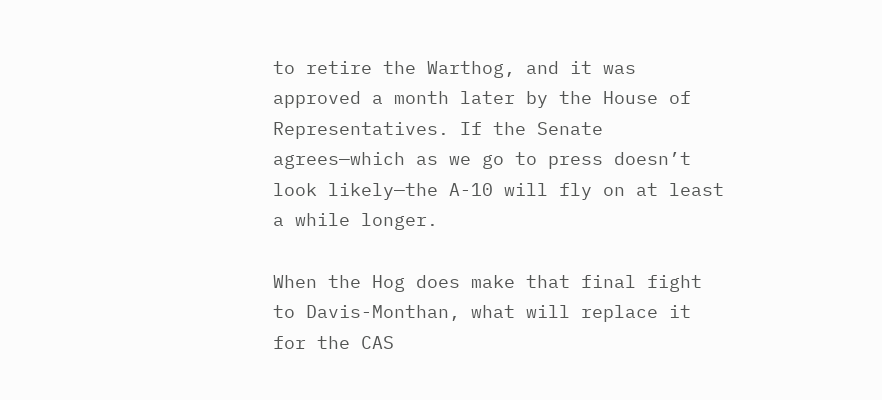to retire the Warthog, and it was approved a month later by the House of Representatives. If the Senate agrees—which as we go to press doesn’t look likely—the A-10 will fly on at least a while longer.

When the Hog does make that final fight to Davis-Monthan, what will replace it for the CAS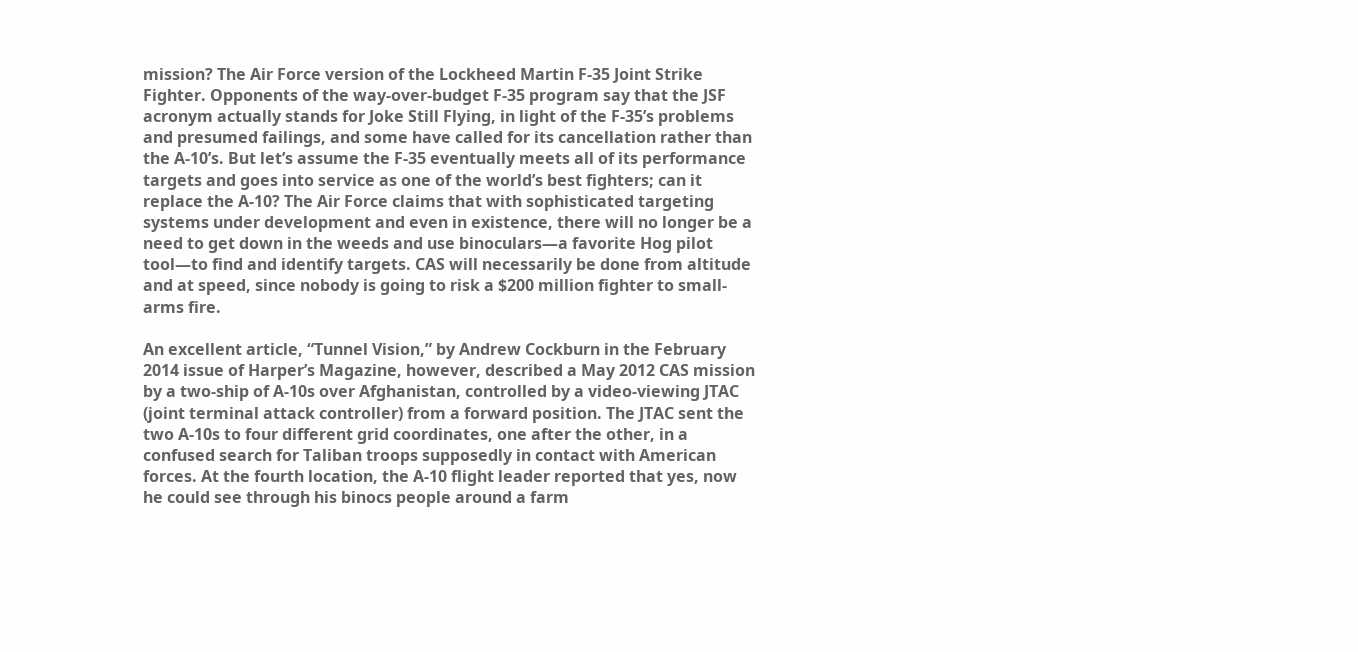mission? The Air Force version of the Lockheed Martin F-35 Joint Strike Fighter. Opponents of the way-over-budget F-35 program say that the JSF acronym actually stands for Joke Still Flying, in light of the F-35’s problems and presumed failings, and some have called for its cancellation rather than the A-10’s. But let’s assume the F-35 eventually meets all of its performance targets and goes into service as one of the world’s best fighters; can it replace the A-10? The Air Force claims that with sophisticated targeting systems under development and even in existence, there will no longer be a need to get down in the weeds and use binoculars—a favorite Hog pilot tool—to find and identify targets. CAS will necessarily be done from altitude and at speed, since nobody is going to risk a $200 million fighter to small-arms fire.

An excellent article, “Tunnel Vision,” by Andrew Cockburn in the February 2014 issue of Harper’s Magazine, however, described a May 2012 CAS mission by a two-ship of A-10s over Afghanistan, controlled by a video-viewing JTAC (joint terminal attack controller) from a forward position. The JTAC sent the two A-10s to four different grid coordinates, one after the other, in a confused search for Taliban troops supposedly in contact with American forces. At the fourth location, the A-10 flight leader reported that yes, now he could see through his binocs people around a farm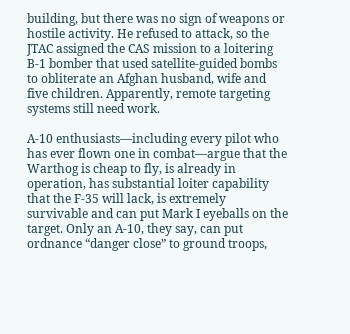building, but there was no sign of weapons or hostile activity. He refused to attack, so the JTAC assigned the CAS mission to a loitering B-1 bomber that used satellite-guided bombs to obliterate an Afghan husband, wife and five children. Apparently, remote targeting systems still need work.

A-10 enthusiasts—including every pilot who has ever flown one in combat—argue that the Warthog is cheap to fly, is already in operation, has substantial loiter capability that the F-35 will lack, is extremely survivable and can put Mark I eyeballs on the target. Only an A-10, they say, can put ordnance “danger close” to ground troops,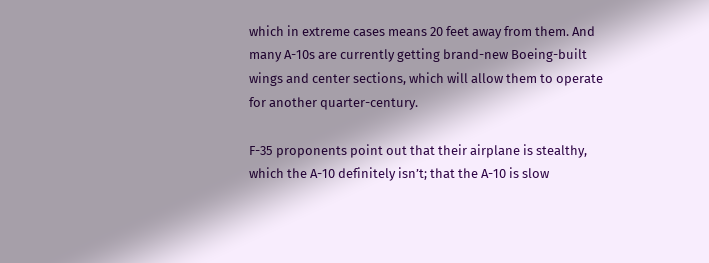which in extreme cases means 20 feet away from them. And many A-10s are currently getting brand-new Boeing-built wings and center sections, which will allow them to operate for another quarter-century.

F-35 proponents point out that their airplane is stealthy, which the A-10 definitely isn’t; that the A-10 is slow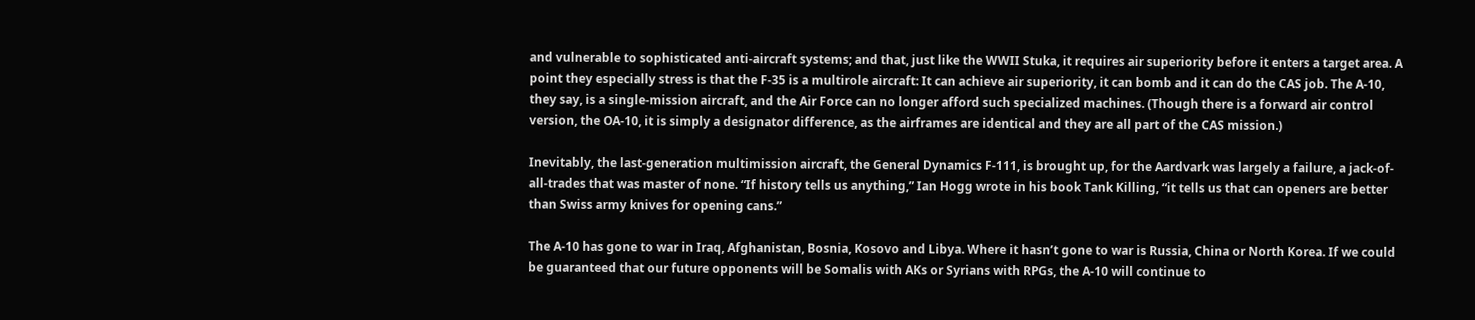and vulnerable to sophisticated anti-aircraft systems; and that, just like the WWII Stuka, it requires air superiority before it enters a target area. A point they especially stress is that the F-35 is a multirole aircraft: It can achieve air superiority, it can bomb and it can do the CAS job. The A-10, they say, is a single-mission aircraft, and the Air Force can no longer afford such specialized machines. (Though there is a forward air control version, the OA-10, it is simply a designator difference, as the airframes are identical and they are all part of the CAS mission.)

Inevitably, the last-generation multimission aircraft, the General Dynamics F-111, is brought up, for the Aardvark was largely a failure, a jack-of-all-trades that was master of none. “If history tells us anything,” Ian Hogg wrote in his book Tank Killing, “it tells us that can openers are better than Swiss army knives for opening cans.”

The A-10 has gone to war in Iraq, Afghanistan, Bosnia, Kosovo and Libya. Where it hasn’t gone to war is Russia, China or North Korea. If we could be guaranteed that our future opponents will be Somalis with AKs or Syrians with RPGs, the A-10 will continue to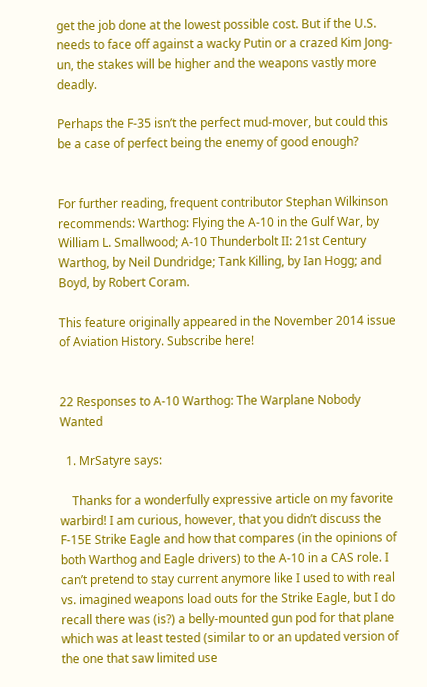get the job done at the lowest possible cost. But if the U.S. needs to face off against a wacky Putin or a crazed Kim Jong-un, the stakes will be higher and the weapons vastly more deadly.

Perhaps the F-35 isn’t the perfect mud-mover, but could this be a case of perfect being the enemy of good enough?


For further reading, frequent contributor Stephan Wilkinson recommends: Warthog: Flying the A-10 in the Gulf War, by William L. Smallwood; A-10 Thunderbolt II: 21st Century Warthog, by Neil Dundridge; Tank Killing, by Ian Hogg; and Boyd, by Robert Coram.

This feature originally appeared in the November 2014 issue of Aviation History. Subscribe here!


22 Responses to A-10 Warthog: The Warplane Nobody Wanted

  1. MrSatyre says:

    Thanks for a wonderfully expressive article on my favorite warbird! I am curious, however, that you didn’t discuss the F-15E Strike Eagle and how that compares (in the opinions of both Warthog and Eagle drivers) to the A-10 in a CAS role. I can’t pretend to stay current anymore like I used to with real vs. imagined weapons load outs for the Strike Eagle, but I do recall there was (is?) a belly-mounted gun pod for that plane which was at least tested (similar to or an updated version of the one that saw limited use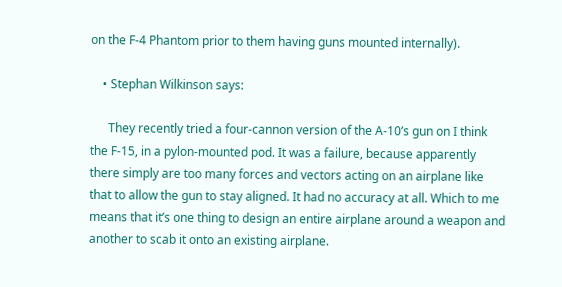on the F-4 Phantom prior to them having guns mounted internally).

    • Stephan Wilkinson says:

      They recently tried a four-cannon version of the A-10’s gun on I think the F-15, in a pylon-mounted pod. It was a failure, because apparently there simply are too many forces and vectors acting on an airplane like that to allow the gun to stay aligned. It had no accuracy at all. Which to me means that it’s one thing to design an entire airplane around a weapon and another to scab it onto an existing airplane.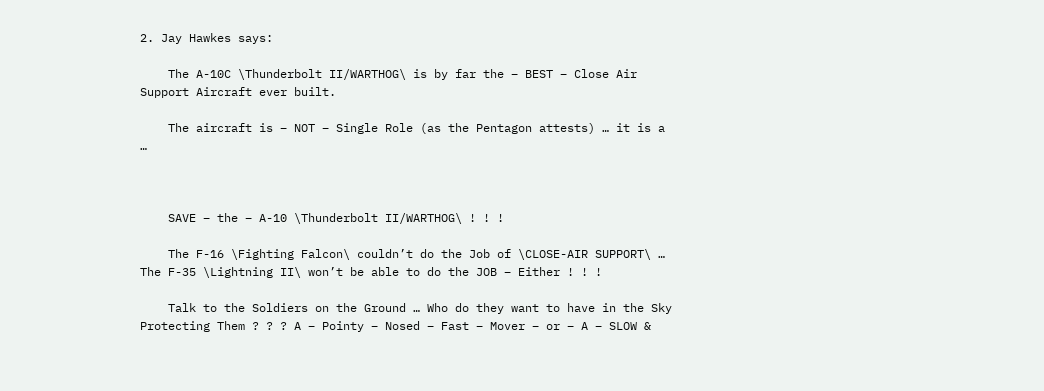2. Jay Hawkes says:

    The A-10C \Thunderbolt II/WARTHOG\ is by far the – BEST – Close Air Support Aircraft ever built.

    The aircraft is – NOT – Single Role (as the Pentagon attests) … it is a …



    SAVE – the – A-10 \Thunderbolt II/WARTHOG\ ! ! !

    The F-16 \Fighting Falcon\ couldn’t do the Job of \CLOSE-AIR SUPPORT\ … The F-35 \Lightning II\ won’t be able to do the JOB – Either ! ! !

    Talk to the Soldiers on the Ground … Who do they want to have in the Sky Protecting Them ? ? ? A – Pointy – Nosed – Fast – Mover – or – A – SLOW &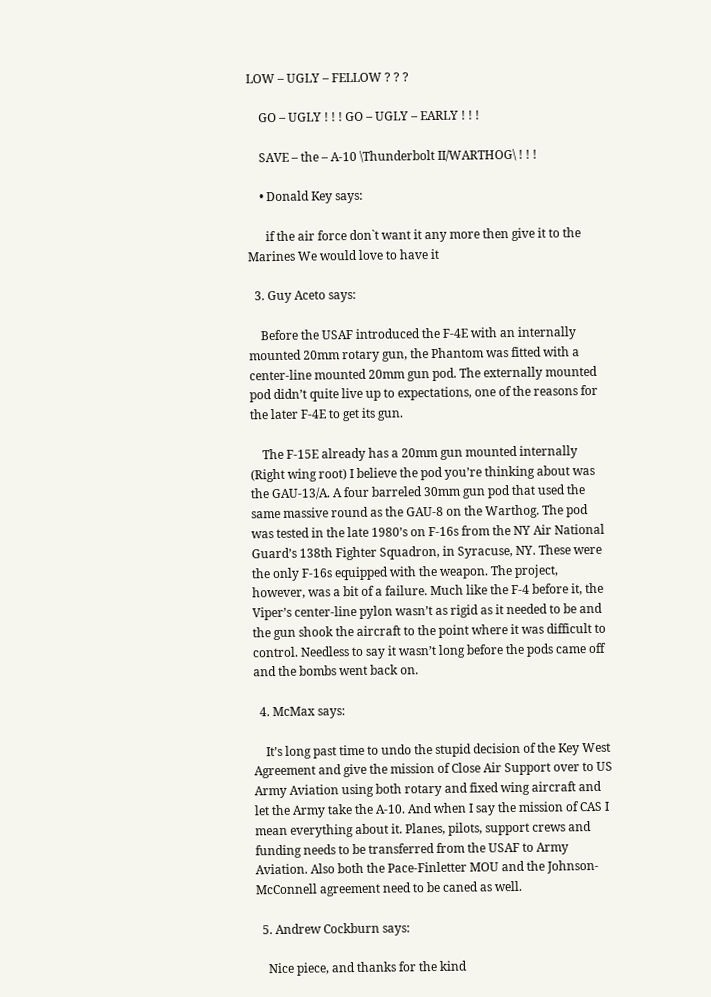LOW – UGLY – FELLOW ? ? ?

    GO – UGLY ! ! ! GO – UGLY – EARLY ! ! !

    SAVE – the – A-10 \Thunderbolt II/WARTHOG\ ! ! !

    • Donald Key says:

      if the air force don`t want it any more then give it to the Marines We would love to have it

  3. Guy Aceto says:

    Before the USAF introduced the F-4E with an internally mounted 20mm rotary gun, the Phantom was fitted with a center-line mounted 20mm gun pod. The externally mounted pod didn’t quite live up to expectations, one of the reasons for the later F-4E to get its gun.

    The F-15E already has a 20mm gun mounted internally (Right wing root) I believe the pod you’re thinking about was the GAU-13/A. A four barreled 30mm gun pod that used the same massive round as the GAU-8 on the Warthog. The pod was tested in the late 1980’s on F-16s from the NY Air National Guard’s 138th Fighter Squadron, in Syracuse, NY. These were the only F-16s equipped with the weapon. The project, however, was a bit of a failure. Much like the F-4 before it, the Viper’s center-line pylon wasn’t as rigid as it needed to be and the gun shook the aircraft to the point where it was difficult to control. Needless to say it wasn’t long before the pods came off and the bombs went back on.

  4. McMax says:

    It’s long past time to undo the stupid decision of the Key West Agreement and give the mission of Close Air Support over to US Army Aviation using both rotary and fixed wing aircraft and let the Army take the A-10. And when I say the mission of CAS I mean everything about it. Planes, pilots, support crews and funding needs to be transferred from the USAF to Army Aviation. Also both the Pace-Finletter MOU and the Johnson-McConnell agreement need to be caned as well.

  5. Andrew Cockburn says:

    Nice piece, and thanks for the kind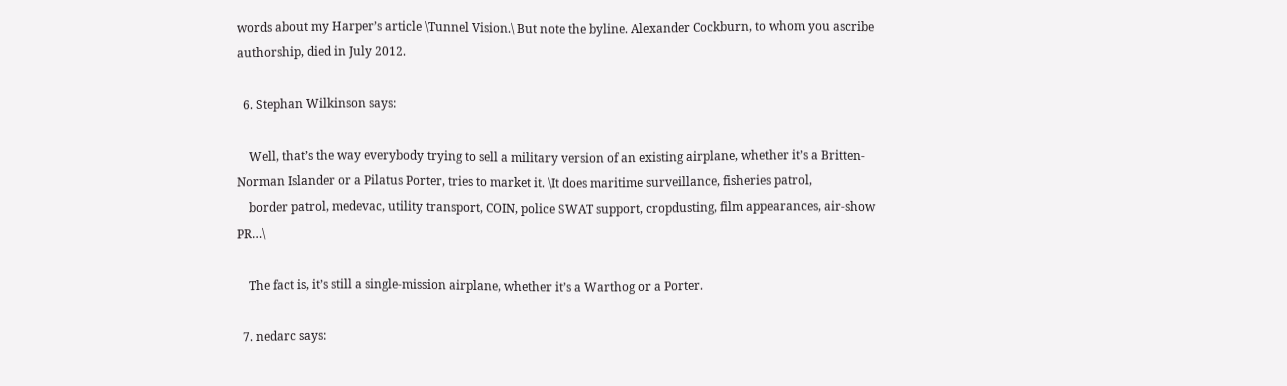words about my Harper’s article \Tunnel Vision.\ But note the byline. Alexander Cockburn, to whom you ascribe authorship, died in July 2012.

  6. Stephan Wilkinson says:

    Well, that’s the way everybody trying to sell a military version of an existing airplane, whether it’s a Britten-Norman Islander or a Pilatus Porter, tries to market it. \It does maritime surveillance, fisheries patrol,
    border patrol, medevac, utility transport, COIN, police SWAT support, cropdusting, film appearances, air-show PR…\

    The fact is, it’s still a single-mission airplane, whether it’s a Warthog or a Porter.

  7. nedarc says: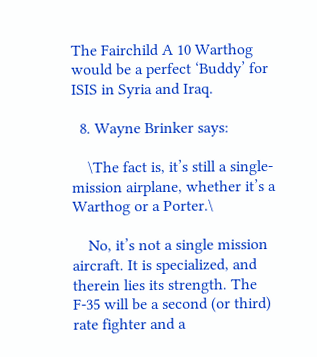The Fairchild A 10 Warthog would be a perfect ‘Buddy’ for ISIS in Syria and Iraq.

  8. Wayne Brinker says:

    \The fact is, it’s still a single-mission airplane, whether it’s a Warthog or a Porter.\

    No, it’s not a single mission aircraft. It is specialized, and therein lies its strength. The F-35 will be a second (or third) rate fighter and a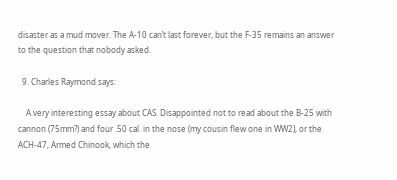disaster as a mud mover. The A-10 can’t last forever, but the F-35 remains an answer to the question that nobody asked.

  9. Charles Raymond says:

    A very interesting essay about CAS. Disappointed not to read about the B-25 with cannon (75mm?) and four .50 cal. in the nose (my cousin flew one in WW2), or the ACH-47, Armed Chinook, which the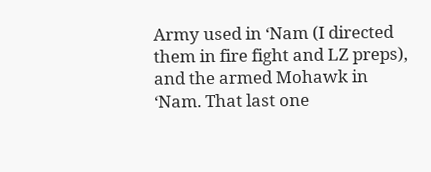Army used in ‘Nam (I directed them in fire fight and LZ preps), and the armed Mohawk in ‘Nam. That last one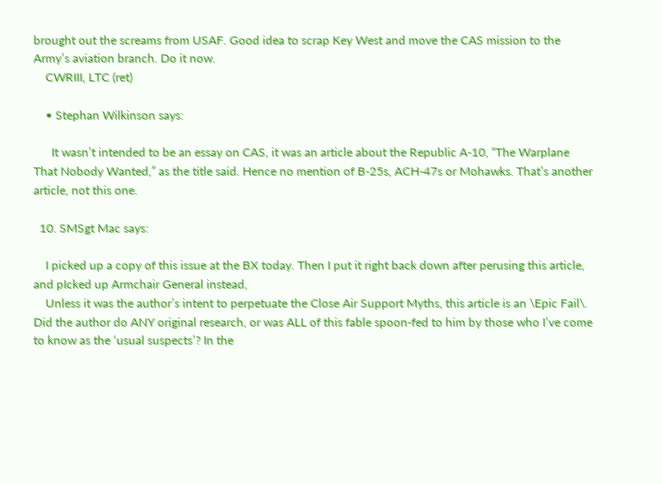brought out the screams from USAF. Good idea to scrap Key West and move the CAS mission to the Army’s aviation branch. Do it now.
    CWRIII, LTC (ret)

    • Stephan Wilkinson says:

      It wasn’t intended to be an essay on CAS, it was an article about the Republic A-10, “The Warplane That Nobody Wanted,” as the title said. Hence no mention of B-25s, ACH-47s or Mohawks. That’s another article, not this one.

  10. SMSgt Mac says:

    I picked up a copy of this issue at the BX today. Then I put it right back down after perusing this article, and pIcked up Armchair General instead,
    Unless it was the author’s intent to perpetuate the Close Air Support Myths, this article is an \Epic Fail\. Did the author do ANY original research, or was ALL of this fable spoon-fed to him by those who I’ve come to know as the ‘usual suspects’? In the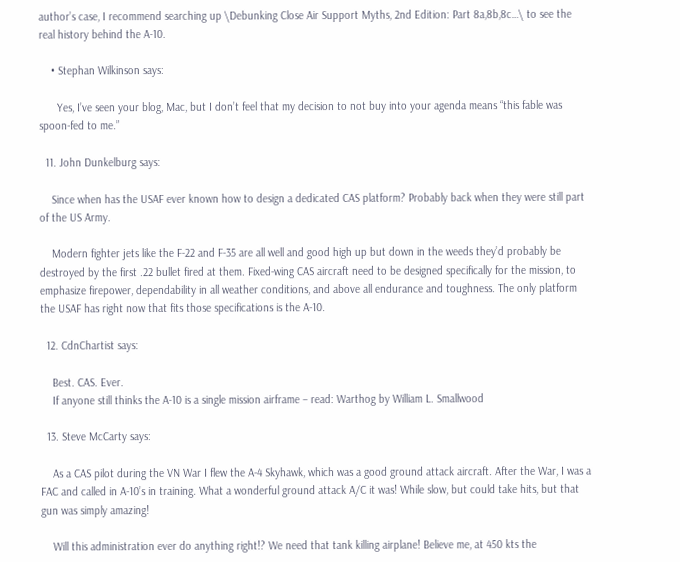author’s case, I recommend searching up \Debunking Close Air Support Myths, 2nd Edition: Part 8a,8b,8c…\ to see the real history behind the A-10.

    • Stephan Wilkinson says:

      Yes, I’ve seen your blog, Mac, but I don’t feel that my decision to not buy into your agenda means “this fable was spoon-fed to me.”

  11. John Dunkelburg says:

    Since when has the USAF ever known how to design a dedicated CAS platform? Probably back when they were still part of the US Army.

    Modern fighter jets like the F-22 and F-35 are all well and good high up but down in the weeds they’d probably be destroyed by the first .22 bullet fired at them. Fixed-wing CAS aircraft need to be designed specifically for the mission, to emphasize firepower, dependability in all weather conditions, and above all endurance and toughness. The only platform the USAF has right now that fits those specifications is the A-10.

  12. CdnChartist says:

    Best. CAS. Ever.
    If anyone still thinks the A-10 is a single mission airframe – read: Warthog by William L. Smallwood

  13. Steve McCarty says:

    As a CAS pilot during the VN War I flew the A-4 Skyhawk, which was a good ground attack aircraft. After the War, I was a FAC and called in A-10’s in training. What a wonderful ground attack A/C it was! While slow, but could take hits, but that gun was simply amazing!

    Will this administration ever do anything right!? We need that tank killing airplane! Believe me, at 450 kts the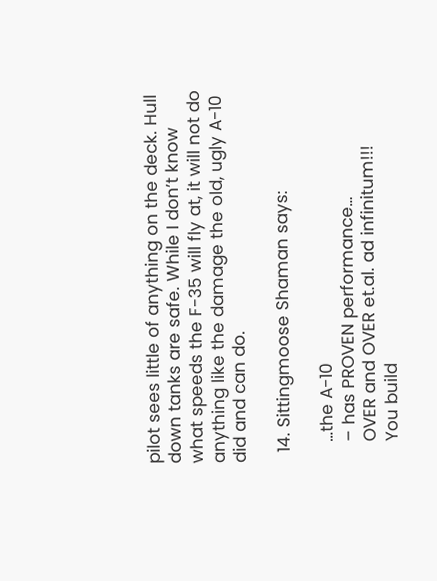pilot sees little of anything on the deck. Hull down tanks are safe. While I don’t know what speeds the F-35 will fly at, it will not do anything like the damage the old, ugly A-10 did and can do.

  14. Sittingmoose Shaman says:

    …the A-10
    – has PROVEN performance…
    OVER and OVER et.al. ad infinitum!!!
    You build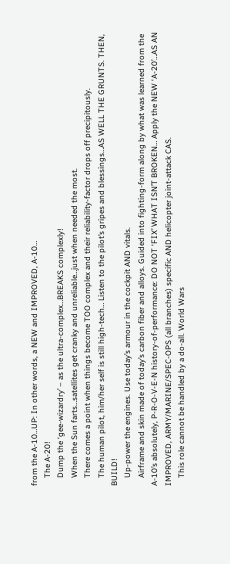from the A-10…UP: In other words, a NEW and IMPROVED, A-10…
    The A-20!
    Dump the ‘gee-wizardry’ – as the ultra-complex…BREAKS complexly!
    When the Sun farts…satellites get cranky and unreliable…just when needed the most.
    There comes a point when things become TOO complex and their reliability-factor drops off precipitously.
    The human pilot, him/her self is still high-tech… Listen to the pilot’s gripes and blessings…AS WELL THE GRUNTS. THEN, BUILD!
    Up-power the engines. Use today’s armour in the cockpit AND vitals.
    Airframe and skin made of today’s carbon fiber and alloys. Guided into fighting-form along by what was learned from the A-10’s absolutely, P-R-O-V-E-N history-of-performance: DO NOT ‘FIX’ WHAT ISN’T BROKEN… Apply the NEW ‘A-20’…AS AN IMPROVED, ARMY/MARINE/SPEC-OPS (all branches) specific AND helicopter joint-attack CAS.
    This role cannot be handled by a do-all. World Wars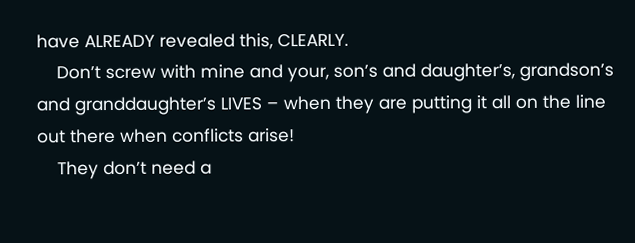have ALREADY revealed this, CLEARLY.
    Don’t screw with mine and your, son’s and daughter’s, grandson’s and granddaughter’s LIVES – when they are putting it all on the line out there when conflicts arise!
    They don’t need a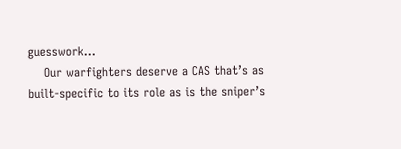guesswork…
    Our warfighters deserve a CAS that’s as built-specific to its role as is the sniper’s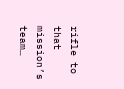rifle to that mission’s team…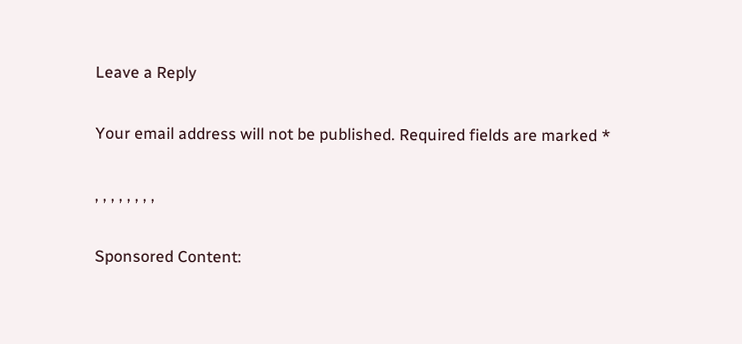Leave a Reply

Your email address will not be published. Required fields are marked *

, , , , , , , ,

Sponsored Content: